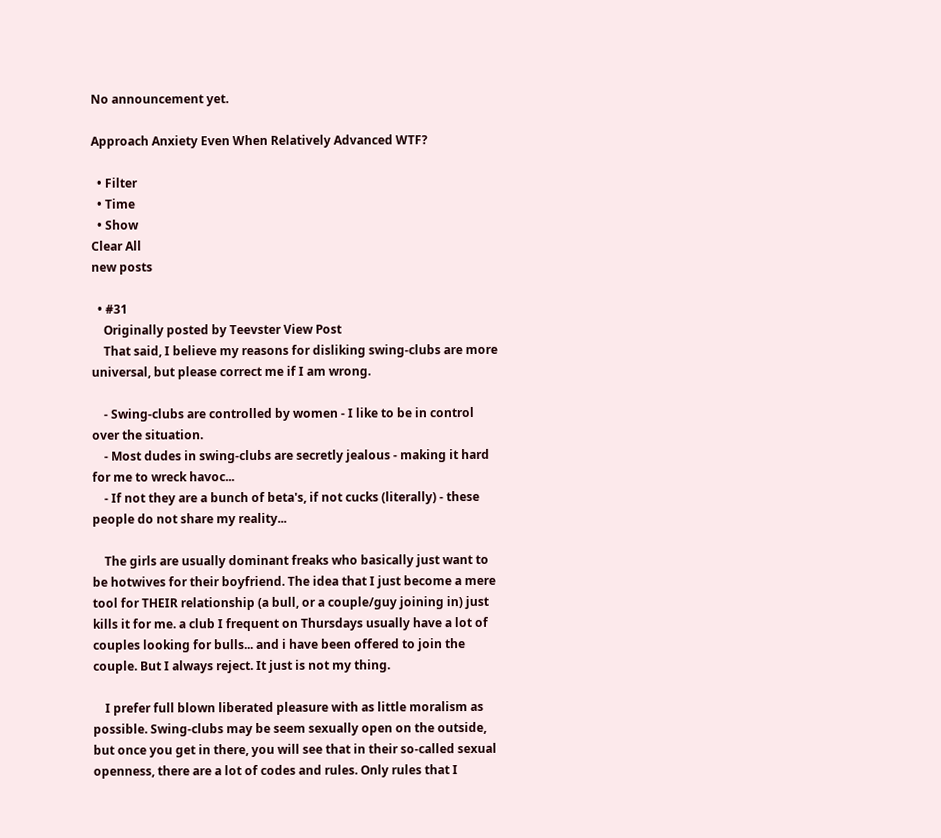No announcement yet.

Approach Anxiety Even When Relatively Advanced WTF?

  • Filter
  • Time
  • Show
Clear All
new posts

  • #31
    Originally posted by Teevster View Post
    That said, I believe my reasons for disliking swing-clubs are more universal, but please correct me if I am wrong.

    - Swing-clubs are controlled by women - I like to be in control over the situation.
    - Most dudes in swing-clubs are secretly jealous - making it hard for me to wreck havoc...
    - If not they are a bunch of beta's, if not cucks (literally) - these people do not share my reality...

    The girls are usually dominant freaks who basically just want to be hotwives for their boyfriend. The idea that I just become a mere tool for THEIR relationship (a bull, or a couple/guy joining in) just kills it for me. a club I frequent on Thursdays usually have a lot of couples looking for bulls... and i have been offered to join the couple. But I always reject. It just is not my thing.

    I prefer full blown liberated pleasure with as little moralism as possible. Swing-clubs may be seem sexually open on the outside, but once you get in there, you will see that in their so-called sexual openness, there are a lot of codes and rules. Only rules that I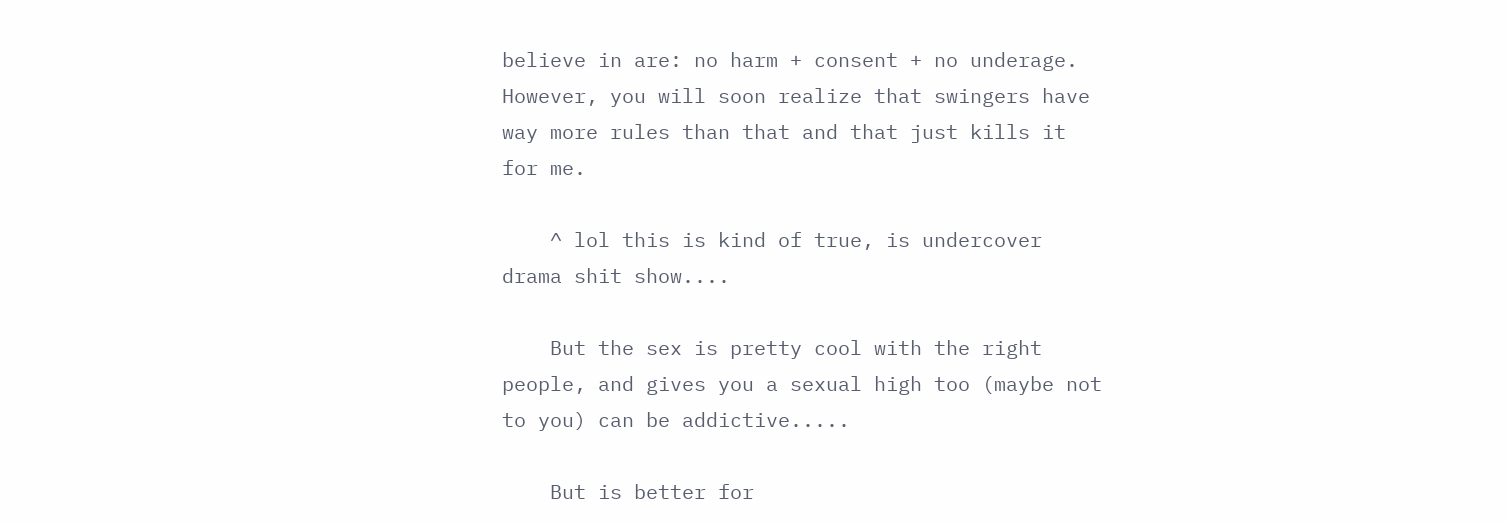believe in are: no harm + consent + no underage. However, you will soon realize that swingers have way more rules than that and that just kills it for me.

    ^ lol this is kind of true, is undercover drama shit show....

    But the sex is pretty cool with the right people, and gives you a sexual high too (maybe not to you) can be addictive.....

    But is better for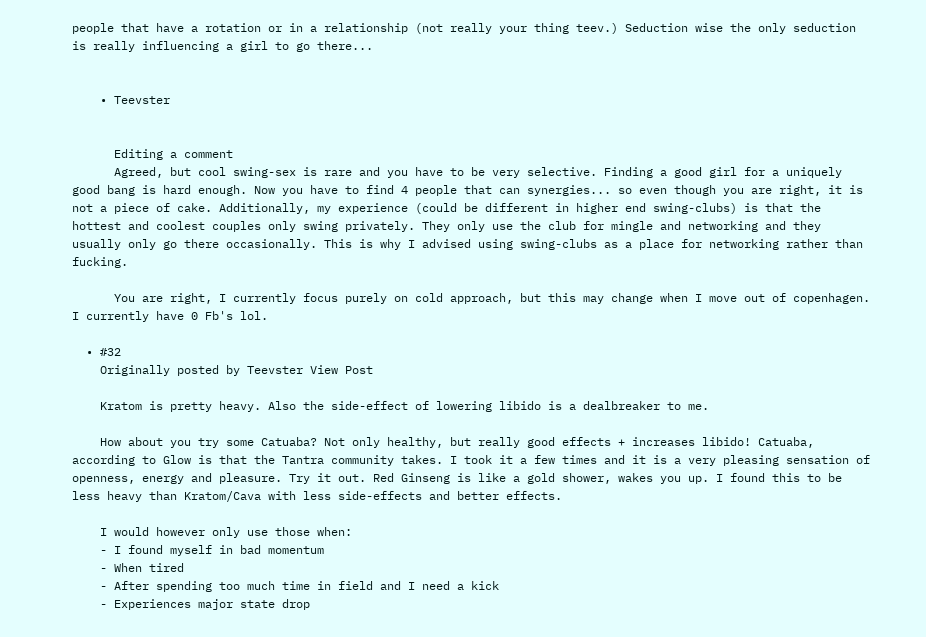people that have a rotation or in a relationship (not really your thing teev.) Seduction wise the only seduction is really influencing a girl to go there...


    • Teevster


      Editing a comment
      Agreed, but cool swing-sex is rare and you have to be very selective. Finding a good girl for a uniquely good bang is hard enough. Now you have to find 4 people that can synergies... so even though you are right, it is not a piece of cake. Additionally, my experience (could be different in higher end swing-clubs) is that the hottest and coolest couples only swing privately. They only use the club for mingle and networking and they usually only go there occasionally. This is why I advised using swing-clubs as a place for networking rather than fucking.

      You are right, I currently focus purely on cold approach, but this may change when I move out of copenhagen. I currently have 0 Fb's lol.

  • #32
    Originally posted by Teevster View Post

    Kratom is pretty heavy. Also the side-effect of lowering libido is a dealbreaker to me.

    How about you try some Catuaba? Not only healthy, but really good effects + increases libido! Catuaba, according to Glow is that the Tantra community takes. I took it a few times and it is a very pleasing sensation of openness, energy and pleasure. Try it out. Red Ginseng is like a gold shower, wakes you up. I found this to be less heavy than Kratom/Cava with less side-effects and better effects.

    I would however only use those when:
    - I found myself in bad momentum
    - When tired
    - After spending too much time in field and I need a kick
    - Experiences major state drop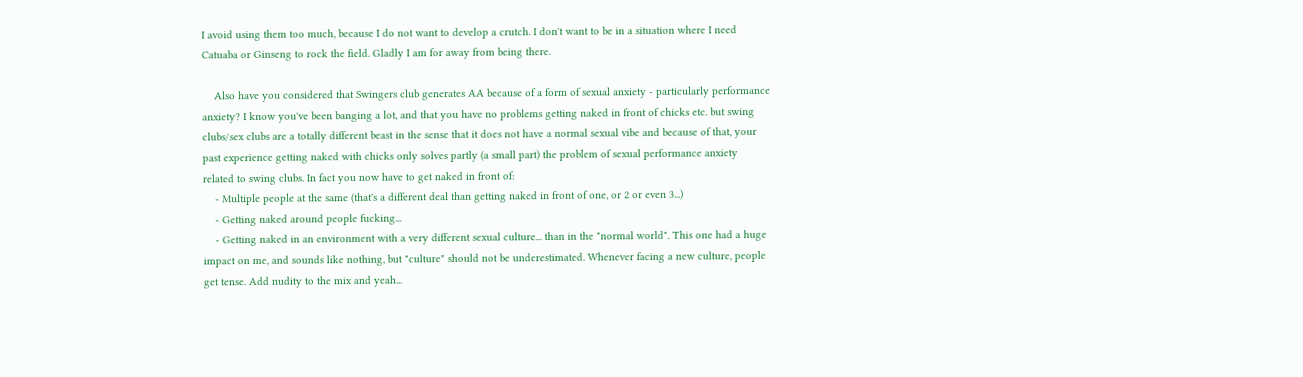I avoid using them too much, because I do not want to develop a crutch. I don't want to be in a situation where I need Catuaba or Ginseng to rock the field. Gladly I am for away from being there.

    Also have you considered that Swingers club generates AA because of a form of sexual anxiety - particularly performance anxiety? I know you've been banging a lot, and that you have no problems getting naked in front of chicks etc. but swing clubs/sex clubs are a totally different beast in the sense that it does not have a normal sexual vibe and because of that, your past experience getting naked with chicks only solves partly (a small part) the problem of sexual performance anxiety related to swing clubs. In fact you now have to get naked in front of:
    - Multiple people at the same (that's a different deal than getting naked in front of one, or 2 or even 3...)
    - Getting naked around people fucking...
    - Getting naked in an environment with a very different sexual culture... than in the "normal world". This one had a huge impact on me, and sounds like nothing, but "culture" should not be underestimated. Whenever facing a new culture, people get tense. Add nudity to the mix and yeah...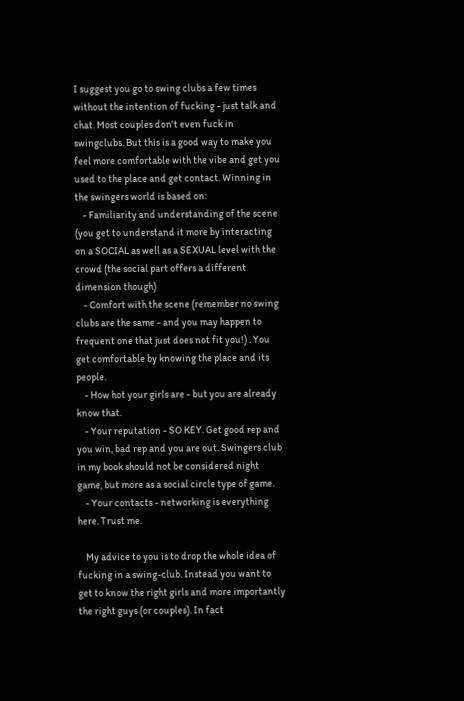I suggest you go to swing clubs a few times without the intention of fucking - just talk and chat. Most couples don't even fuck in swingclubs. But this is a good way to make you feel more comfortable with the vibe and get you used to the place and get contact. Winning in the swingers world is based on:
    - Familiarity and understanding of the scene (you get to understand it more by interacting on a SOCIAL as well as a SEXUAL level with the crowd (the social part offers a different dimension though)
    - Comfort with the scene (remember no swing clubs are the same - and you may happen to frequent one that just does not fit you!) . You get comfortable by knowing the place and its people.
    - How hot your girls are - but you are already know that.
    - Your reputation - SO KEY. Get good rep and you win, bad rep and you are out. Swingers club in my book should not be considered night game, but more as a social circle type of game.
    - Your contacts - networking is everything here. Trust me.

    My advice to you is to drop the whole idea of fucking in a swing-club. Instead you want to get to know the right girls and more importantly the right guys (or couples). In fact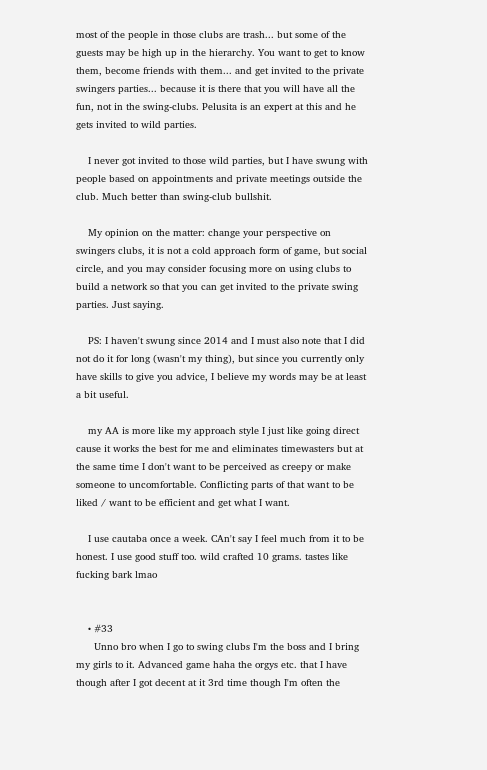most of the people in those clubs are trash... but some of the guests may be high up in the hierarchy. You want to get to know them, become friends with them... and get invited to the private swingers parties... because it is there that you will have all the fun, not in the swing-clubs. Pelusita is an expert at this and he gets invited to wild parties.

    I never got invited to those wild parties, but I have swung with people based on appointments and private meetings outside the club. Much better than swing-club bullshit.

    My opinion on the matter: change your perspective on swingers clubs, it is not a cold approach form of game, but social circle, and you may consider focusing more on using clubs to build a network so that you can get invited to the private swing parties. Just saying.

    PS: I haven't swung since 2014 and I must also note that I did not do it for long (wasn't my thing), but since you currently only have skills to give you advice, I believe my words may be at least a bit useful.

    my AA is more like my approach style I just like going direct cause it works the best for me and eliminates timewasters but at the same time I don't want to be perceived as creepy or make someone to uncomfortable. Conflicting parts of that want to be liked / want to be efficient and get what I want.

    I use cautaba once a week. CAn't say I feel much from it to be honest. I use good stuff too. wild crafted 10 grams. tastes like fucking bark lmao


    • #33
      Unno bro when I go to swing clubs I'm the boss and I bring my girls to it. Advanced game haha the orgys etc. that I have though after I got decent at it 3rd time though I'm often the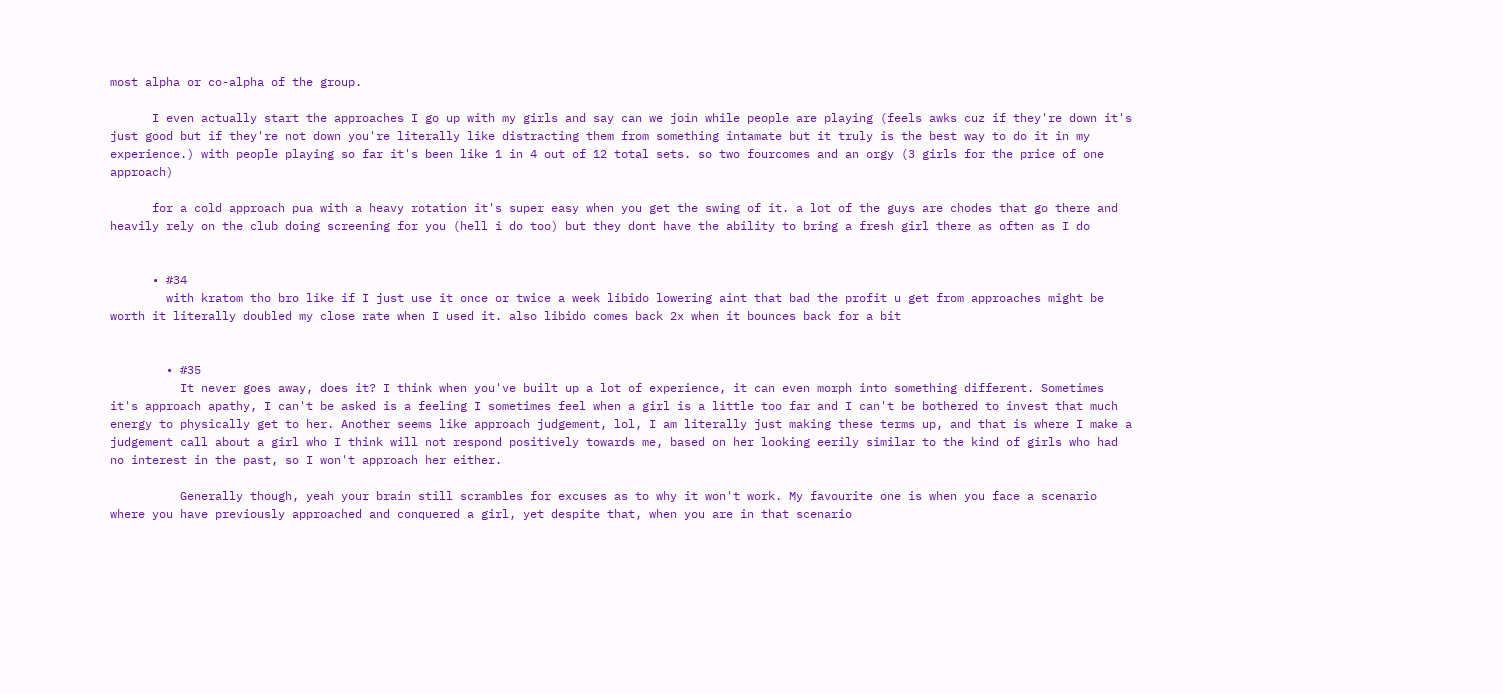most alpha or co-alpha of the group.

      I even actually start the approaches I go up with my girls and say can we join while people are playing (feels awks cuz if they're down it's just good but if they're not down you're literally like distracting them from something intamate but it truly is the best way to do it in my experience.) with people playing so far it's been like 1 in 4 out of 12 total sets. so two fourcomes and an orgy (3 girls for the price of one approach)

      for a cold approach pua with a heavy rotation it's super easy when you get the swing of it. a lot of the guys are chodes that go there and heavily rely on the club doing screening for you (hell i do too) but they dont have the ability to bring a fresh girl there as often as I do


      • #34
        with kratom tho bro like if I just use it once or twice a week libido lowering aint that bad the profit u get from approaches might be worth it literally doubled my close rate when I used it. also libido comes back 2x when it bounces back for a bit


        • #35
          It never goes away, does it? I think when you've built up a lot of experience, it can even morph into something different. Sometimes it's approach apathy, I can't be asked is a feeling I sometimes feel when a girl is a little too far and I can't be bothered to invest that much energy to physically get to her. Another seems like approach judgement, lol, I am literally just making these terms up, and that is where I make a judgement call about a girl who I think will not respond positively towards me, based on her looking eerily similar to the kind of girls who had no interest in the past, so I won't approach her either.

          Generally though, yeah your brain still scrambles for excuses as to why it won't work. My favourite one is when you face a scenario where you have previously approached and conquered a girl, yet despite that, when you are in that scenario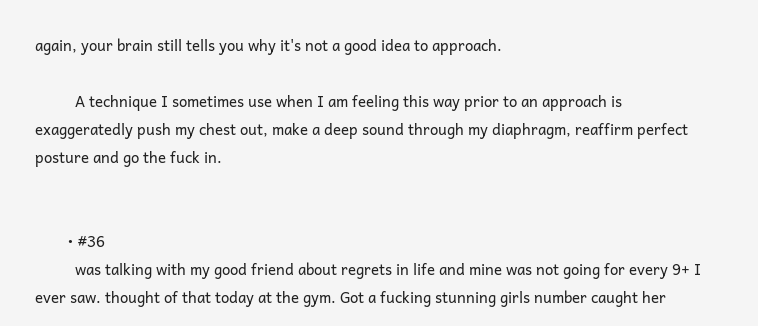again, your brain still tells you why it's not a good idea to approach.

          A technique I sometimes use when I am feeling this way prior to an approach is exaggeratedly push my chest out, make a deep sound through my diaphragm, reaffirm perfect posture and go the fuck in.


        • #36
          was talking with my good friend about regrets in life and mine was not going for every 9+ I ever saw. thought of that today at the gym. Got a fucking stunning girls number caught her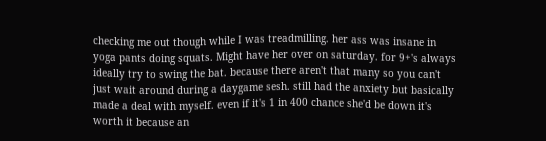checking me out though while I was treadmilling. her ass was insane in yoga pants doing squats. Might have her over on saturday. for 9+'s always ideally try to swing the bat. because there aren't that many so you can't just wait around during a daygame sesh. still had the anxiety but basically made a deal with myself. even if it's 1 in 400 chance she'd be down it's worth it because an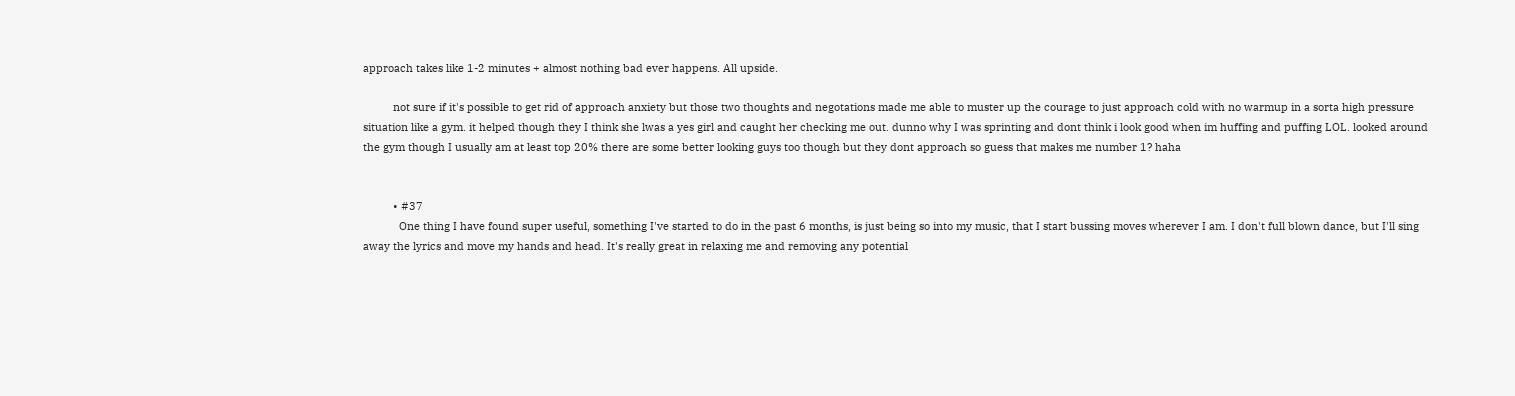approach takes like 1-2 minutes + almost nothing bad ever happens. All upside.

          not sure if it's possible to get rid of approach anxiety but those two thoughts and negotations made me able to muster up the courage to just approach cold with no warmup in a sorta high pressure situation like a gym. it helped though they I think she lwas a yes girl and caught her checking me out. dunno why I was sprinting and dont think i look good when im huffing and puffing LOL. looked around the gym though I usually am at least top 20% there are some better looking guys too though but they dont approach so guess that makes me number 1? haha


          • #37
            One thing I have found super useful, something I've started to do in the past 6 months, is just being so into my music, that I start bussing moves wherever I am. I don't full blown dance, but I'll sing away the lyrics and move my hands and head. It's really great in relaxing me and removing any potential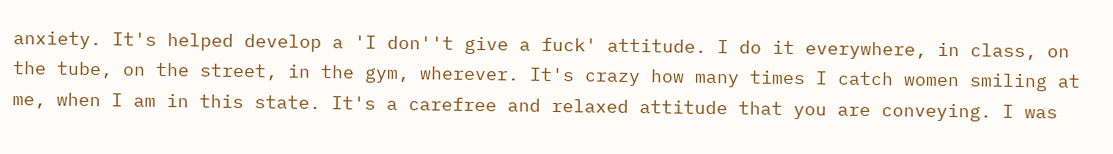anxiety. It's helped develop a 'I don''t give a fuck' attitude. I do it everywhere, in class, on the tube, on the street, in the gym, wherever. It's crazy how many times I catch women smiling at me, when I am in this state. It's a carefree and relaxed attitude that you are conveying. I was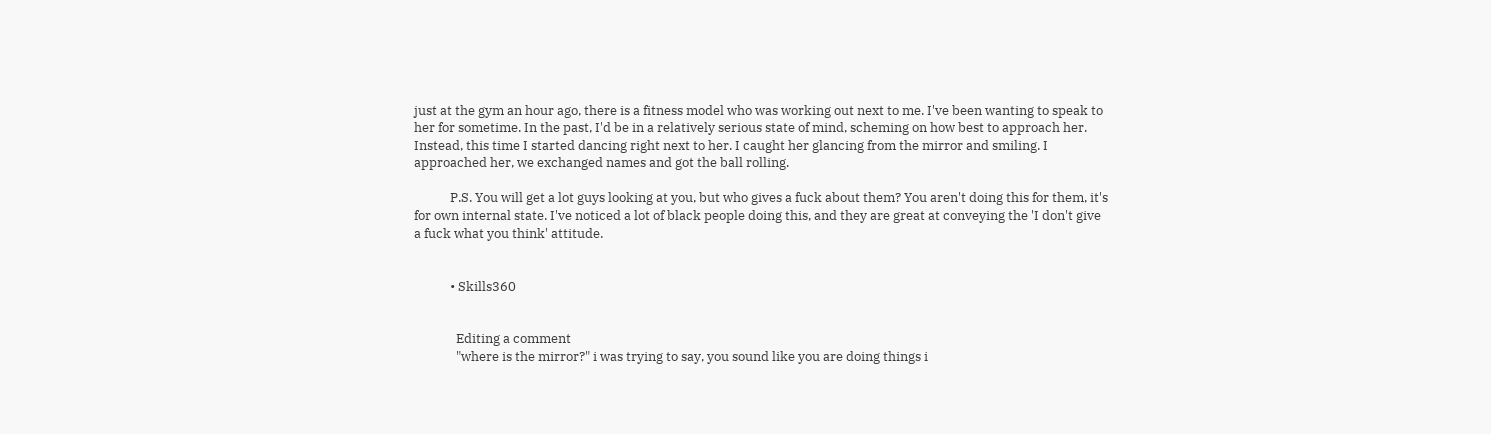just at the gym an hour ago, there is a fitness model who was working out next to me. I've been wanting to speak to her for sometime. In the past, I'd be in a relatively serious state of mind, scheming on how best to approach her. Instead, this time I started dancing right next to her. I caught her glancing from the mirror and smiling. I approached her, we exchanged names and got the ball rolling.

            P.S. You will get a lot guys looking at you, but who gives a fuck about them? You aren't doing this for them, it's for own internal state. I've noticed a lot of black people doing this, and they are great at conveying the 'I don't give a fuck what you think' attitude.


            • Skills360


              Editing a comment
              "where is the mirror?" i was trying to say, you sound like you are doing things i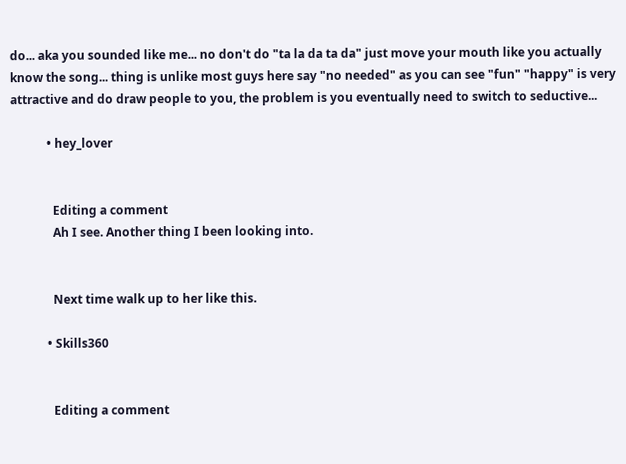do... aka you sounded like me... no don't do "ta la da ta da" just move your mouth like you actually know the song... thing is unlike most guys here say "no needed" as you can see "fun" "happy" is very attractive and do draw people to you, the problem is you eventually need to switch to seductive...

            • hey_lover


              Editing a comment
              Ah I see. Another thing I been looking into.


              Next time walk up to her like this.

            • Skills360


              Editing a comment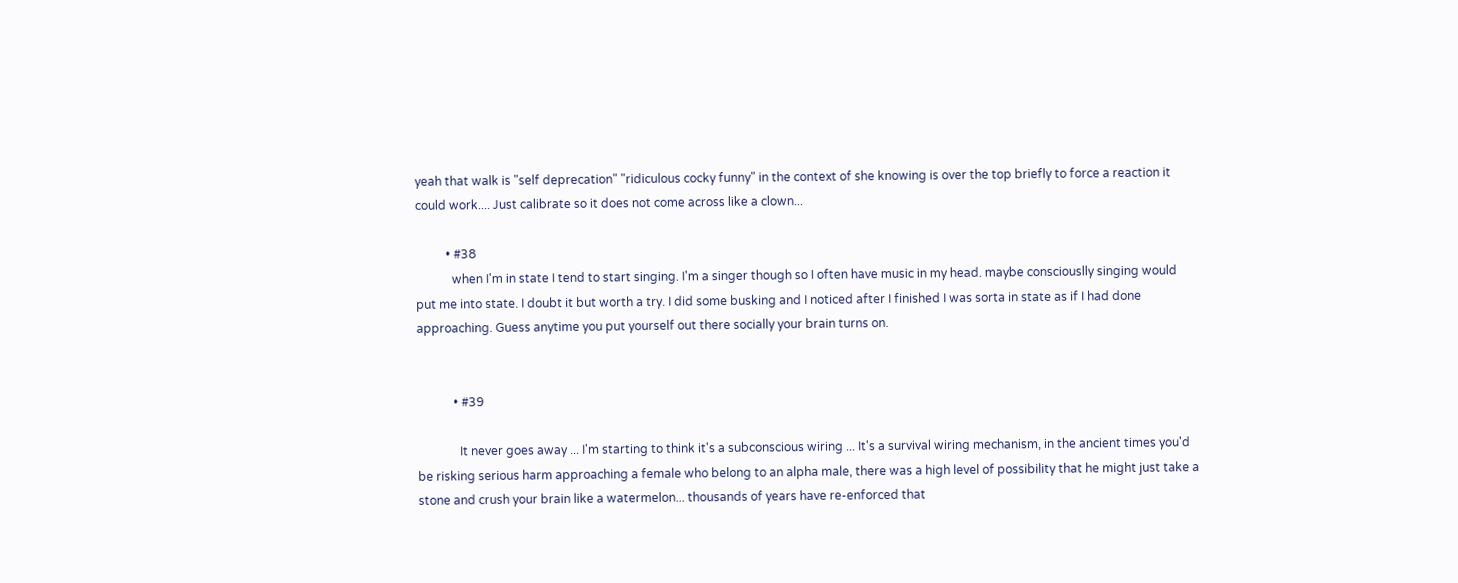yeah that walk is "self deprecation" "ridiculous cocky funny" in the context of she knowing is over the top briefly to force a reaction it could work.... Just calibrate so it does not come across like a clown...

          • #38
            when I'm in state I tend to start singing. I'm a singer though so I often have music in my head. maybe consciouslly singing would put me into state. I doubt it but worth a try. I did some busking and I noticed after I finished I was sorta in state as if I had done approaching. Guess anytime you put yourself out there socially your brain turns on.


            • #39

              It never goes away ... I'm starting to think it's a subconscious wiring ... It's a survival wiring mechanism, in the ancient times you'd be risking serious harm approaching a female who belong to an alpha male, there was a high level of possibility that he might just take a stone and crush your brain like a watermelon... thousands of years have re-enforced that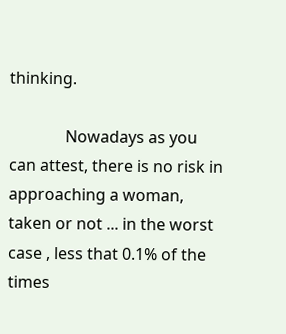thinking.

              Nowadays as you can attest, there is no risk in approaching a woman, taken or not ... in the worst case , less that 0.1% of the times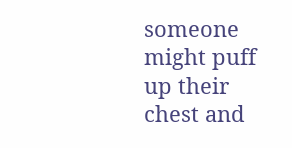someone might puff up their chest and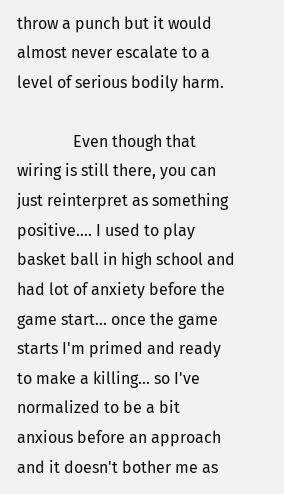throw a punch but it would almost never escalate to a level of serious bodily harm.

              Even though that wiring is still there, you can just reinterpret as something positive.... I used to play basket ball in high school and had lot of anxiety before the game start... once the game starts I'm primed and ready to make a killing... so I've normalized to be a bit anxious before an approach and it doesn't bother me as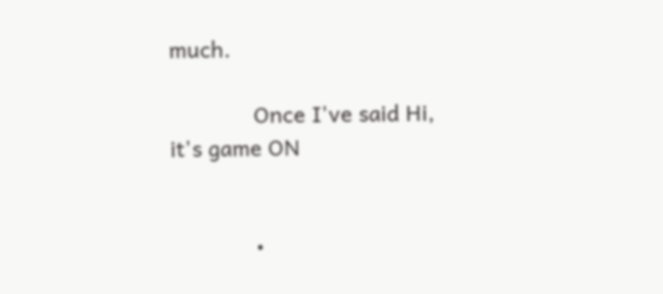much.

              Once I've said Hi, it's game ON


              •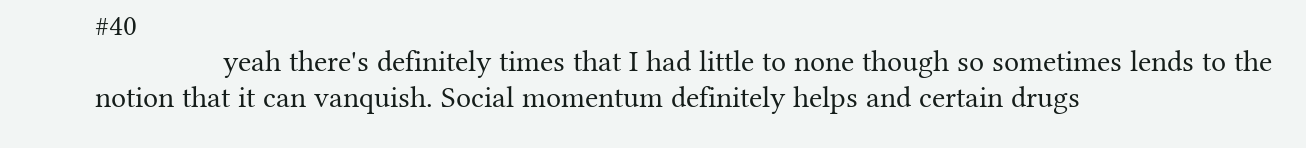#40
                yeah there's definitely times that I had little to none though so sometimes lends to the notion that it can vanquish. Social momentum definitely helps and certain drugs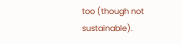too (though not sustainable).